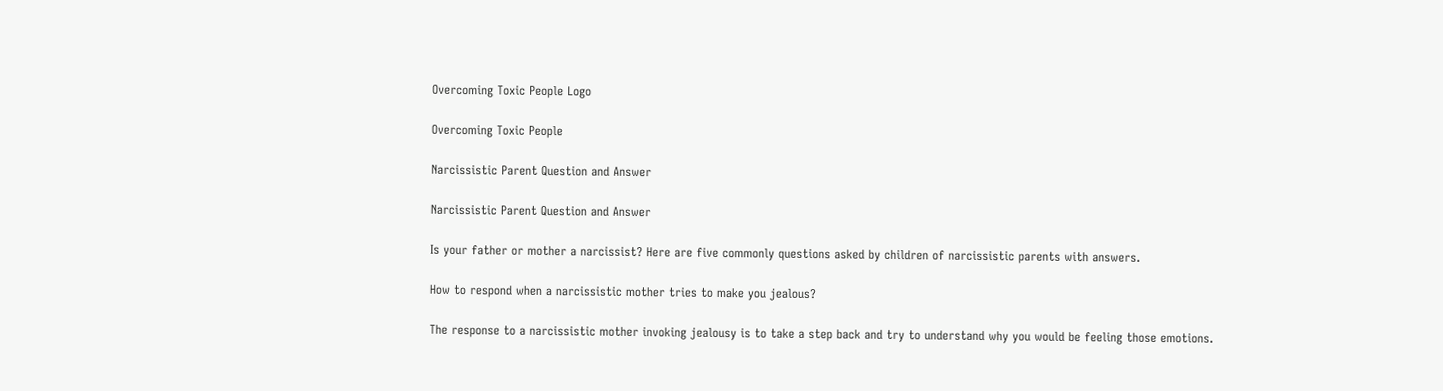Overcoming Toxic People Logo

Overcoming Toxic People

Narcissistic Parent Question and Answer

Narcissistic Parent Question and Answer

Is your father or mother a narcissist? Here are five commonly questions asked by children of narcissistic parents with answers.

How to respond when a narcissistic mother tries to make you jealous?

The response to a narcissistic mother invoking jealousy is to take a step back and try to understand why you would be feeling those emotions.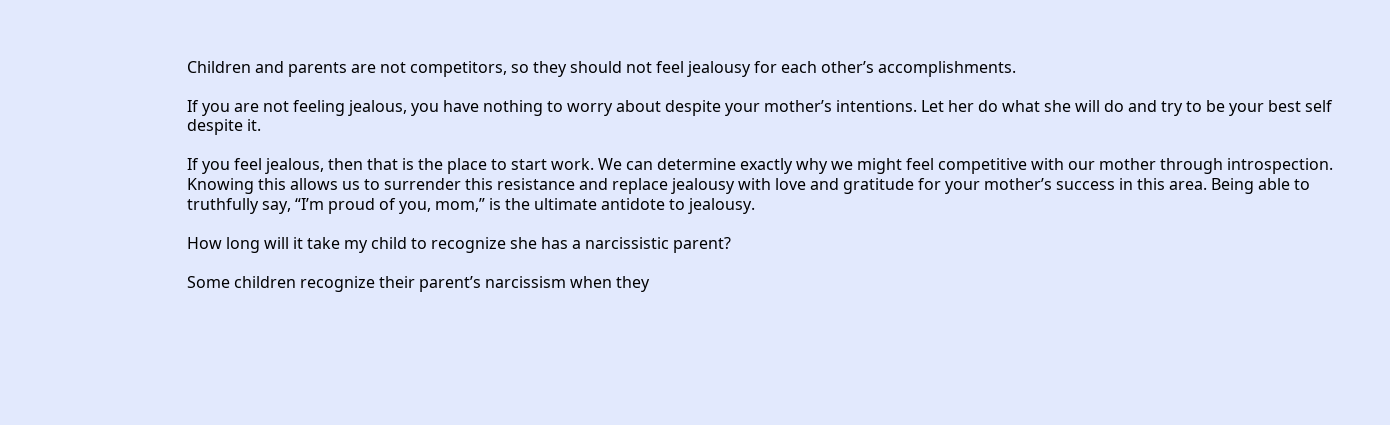Children and parents are not competitors, so they should not feel jealousy for each other’s accomplishments.

If you are not feeling jealous, you have nothing to worry about despite your mother’s intentions. Let her do what she will do and try to be your best self despite it.

If you feel jealous, then that is the place to start work. We can determine exactly why we might feel competitive with our mother through introspection. Knowing this allows us to surrender this resistance and replace jealousy with love and gratitude for your mother’s success in this area. Being able to truthfully say, “I’m proud of you, mom,” is the ultimate antidote to jealousy.

How long will it take my child to recognize she has a narcissistic parent?

Some children recognize their parent’s narcissism when they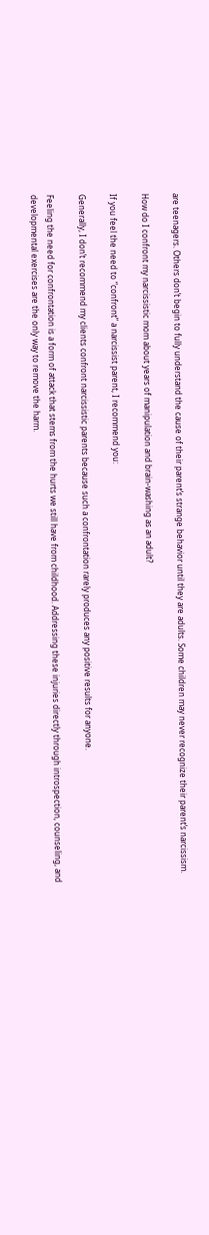are teenagers. Others don’t begin to fully understand the cause of their parent’s strange behavior until they are adults. Some children may never recognize their parent’s narcissism.

How do I confront my narcissistic mom about years of manipulation and brain-washing as an adult?

If you feel the need to “confront” a narcissist parent, I recommend you:

Generally, I don’t recommend my clients confront narcissistic parents because such a confrontation rarely produces any positive results for anyone.

Feeling the need for confrontation is a form of attack that stems from the hurts we still have from childhood. Addressing these injuries directly through introspection, counseling, and developmental exercises are the only way to remove the harm.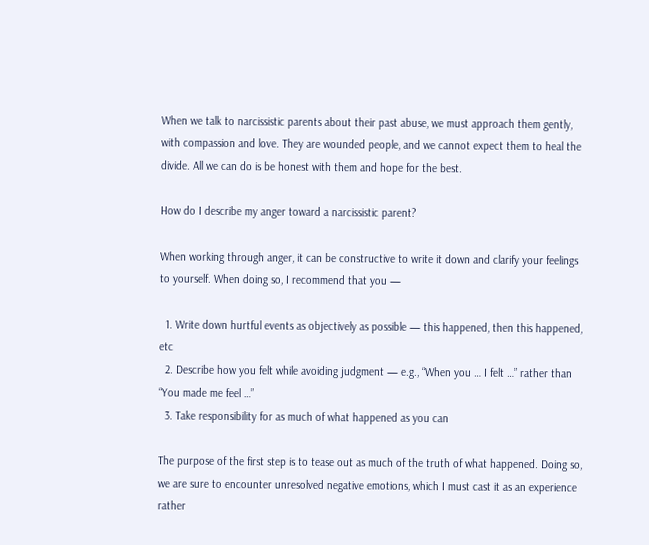When we talk to narcissistic parents about their past abuse, we must approach them gently, with compassion and love. They are wounded people, and we cannot expect them to heal the divide. All we can do is be honest with them and hope for the best.

How do I describe my anger toward a narcissistic parent?

When working through anger, it can be constructive to write it down and clarify your feelings to yourself. When doing so, I recommend that you —

  1. Write down hurtful events as objectively as possible — this happened, then this happened, etc
  2. Describe how you felt while avoiding judgment — e.g., “When you … I felt …” rather than “You made me feel …”
  3. Take responsibility for as much of what happened as you can

The purpose of the first step is to tease out as much of the truth of what happened. Doing so, we are sure to encounter unresolved negative emotions, which I must cast it as an experience rather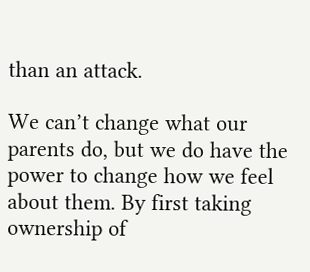than an attack.

We can’t change what our parents do, but we do have the power to change how we feel about them. By first taking ownership of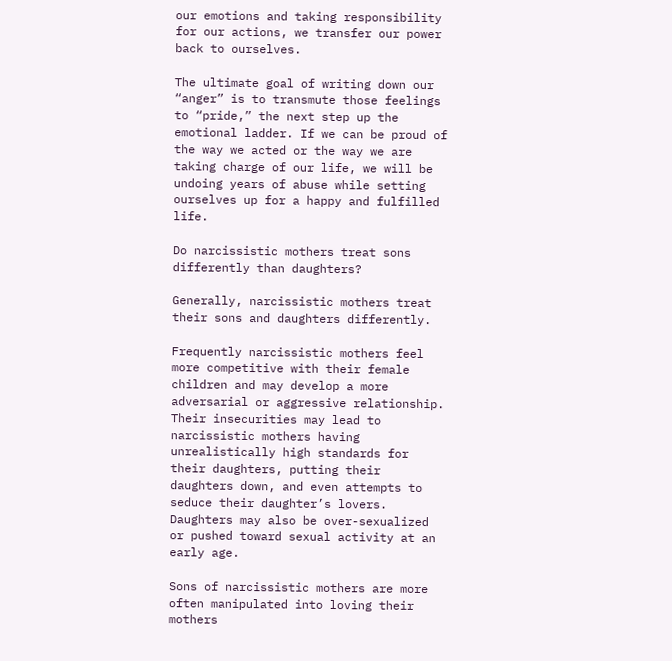our emotions and taking responsibility for our actions, we transfer our power back to ourselves.

The ultimate goal of writing down our “anger” is to transmute those feelings to “pride,” the next step up the emotional ladder. If we can be proud of the way we acted or the way we are taking charge of our life, we will be undoing years of abuse while setting ourselves up for a happy and fulfilled life.

Do narcissistic mothers treat sons differently than daughters?

Generally, narcissistic mothers treat their sons and daughters differently.

Frequently narcissistic mothers feel more competitive with their female children and may develop a more adversarial or aggressive relationship. Their insecurities may lead to narcissistic mothers having unrealistically high standards for their daughters, putting their daughters down, and even attempts to seduce their daughter’s lovers. Daughters may also be over-sexualized or pushed toward sexual activity at an early age.

Sons of narcissistic mothers are more often manipulated into loving their mothers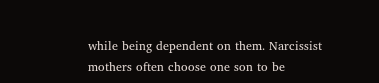while being dependent on them. Narcissist mothers often choose one son to be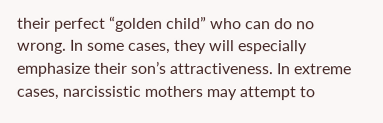their perfect “golden child” who can do no wrong. In some cases, they will especially emphasize their son’s attractiveness. In extreme cases, narcissistic mothers may attempt to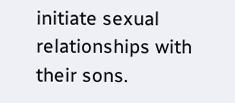initiate sexual relationships with their sons.